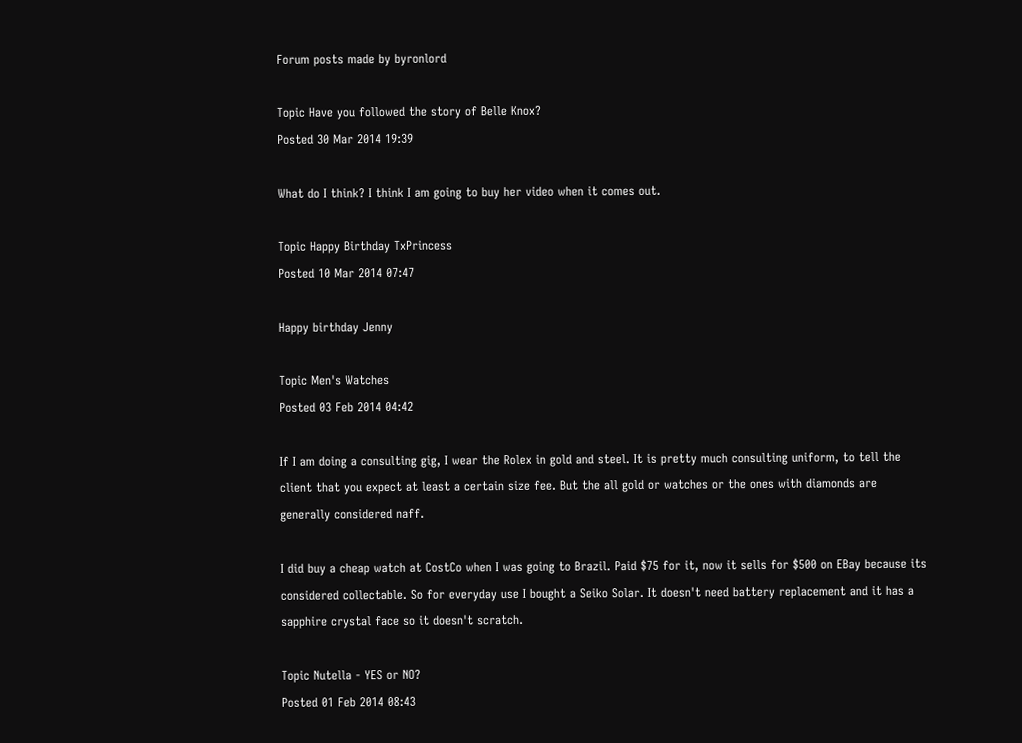Forum posts made by byronlord

Topic Have you followed the story of Belle Knox?
Posted 30 Mar 2014 19:39

What do I think? I think I am going to buy her video when it comes out.

Topic Happy Birthday TxPrincess
Posted 10 Mar 2014 07:47

Happy birthday Jenny

Topic Men's Watches
Posted 03 Feb 2014 04:42

If I am doing a consulting gig, I wear the Rolex in gold and steel. It is pretty much consulting uniform, to tell the client that you expect at least a certain size fee. But the all gold or watches or the ones with diamonds are generally considered naff.

I did buy a cheap watch at CostCo when I was going to Brazil. Paid $75 for it, now it sells for $500 on EBay because its considered collectable. So for everyday use I bought a Seiko Solar. It doesn't need battery replacement and it has a sapphire crystal face so it doesn't scratch.

Topic Nutella - YES or NO?
Posted 01 Feb 2014 08:43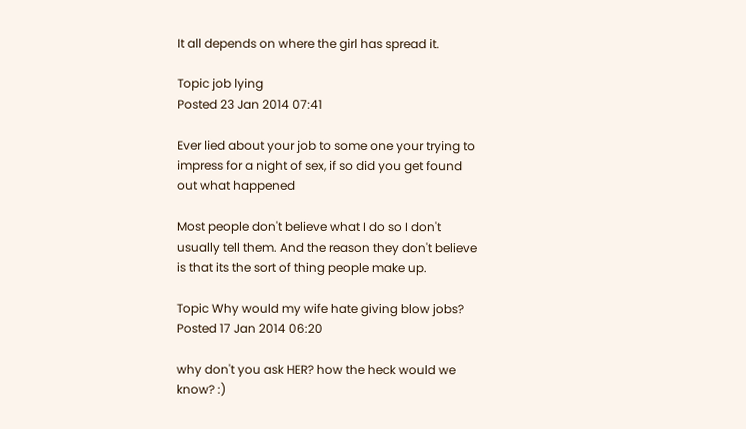It all depends on where the girl has spread it.

Topic job lying
Posted 23 Jan 2014 07:41

Ever lied about your job to some one your trying to impress for a night of sex, if so did you get found out what happened

Most people don't believe what I do so I don't usually tell them. And the reason they don't believe is that its the sort of thing people make up.

Topic Why would my wife hate giving blow jobs?
Posted 17 Jan 2014 06:20

why don't you ask HER? how the heck would we know? :)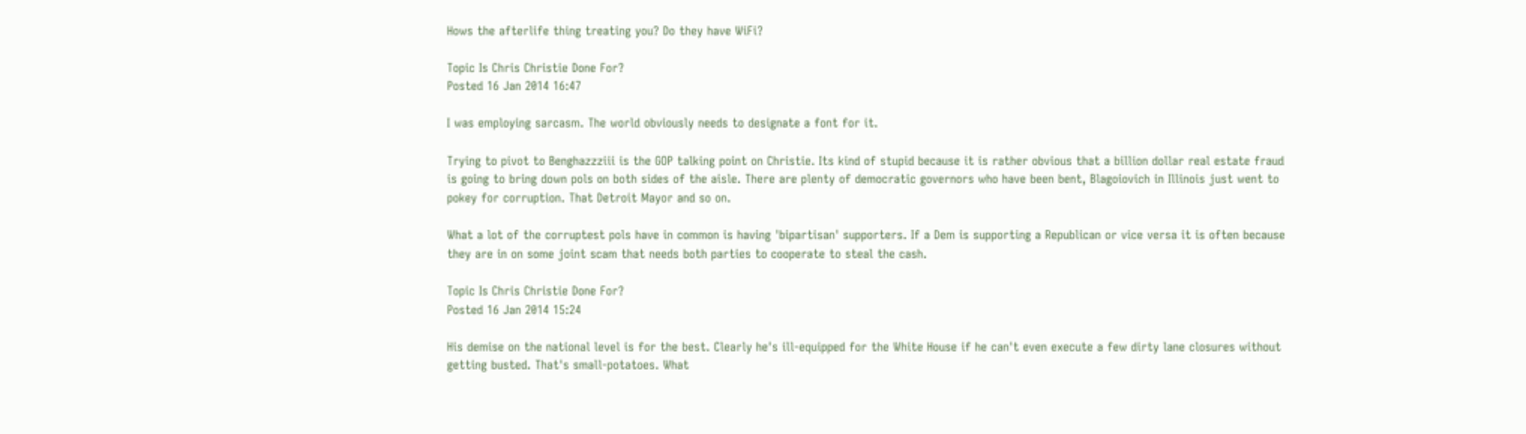Hows the afterlife thing treating you? Do they have WiFi?

Topic Is Chris Christie Done For?
Posted 16 Jan 2014 16:47

I was employing sarcasm. The world obviously needs to designate a font for it.

Trying to pivot to Benghazzziii is the GOP talking point on Christie. Its kind of stupid because it is rather obvious that a billion dollar real estate fraud is going to bring down pols on both sides of the aisle. There are plenty of democratic governors who have been bent, Blagoiovich in Illinois just went to pokey for corruption. That Detroit Mayor and so on.

What a lot of the corruptest pols have in common is having 'bipartisan' supporters. If a Dem is supporting a Republican or vice versa it is often because they are in on some joint scam that needs both parties to cooperate to steal the cash.

Topic Is Chris Christie Done For?
Posted 16 Jan 2014 15:24

His demise on the national level is for the best. Clearly he's ill-equipped for the White House if he can't even execute a few dirty lane closures without getting busted. That's small-potatoes. What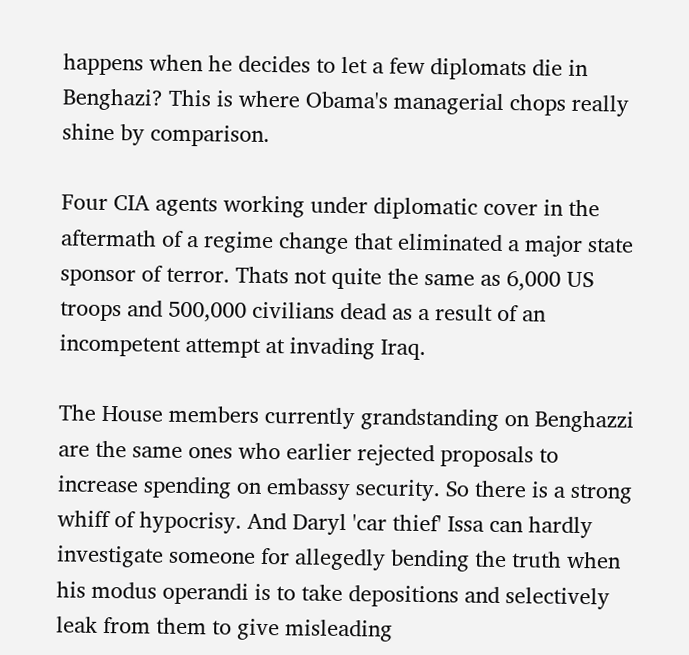happens when he decides to let a few diplomats die in Benghazi? This is where Obama's managerial chops really shine by comparison.

Four CIA agents working under diplomatic cover in the aftermath of a regime change that eliminated a major state sponsor of terror. Thats not quite the same as 6,000 US troops and 500,000 civilians dead as a result of an incompetent attempt at invading Iraq.

The House members currently grandstanding on Benghazzi are the same ones who earlier rejected proposals to increase spending on embassy security. So there is a strong whiff of hypocrisy. And Daryl 'car thief' Issa can hardly investigate someone for allegedly bending the truth when his modus operandi is to take depositions and selectively leak from them to give misleading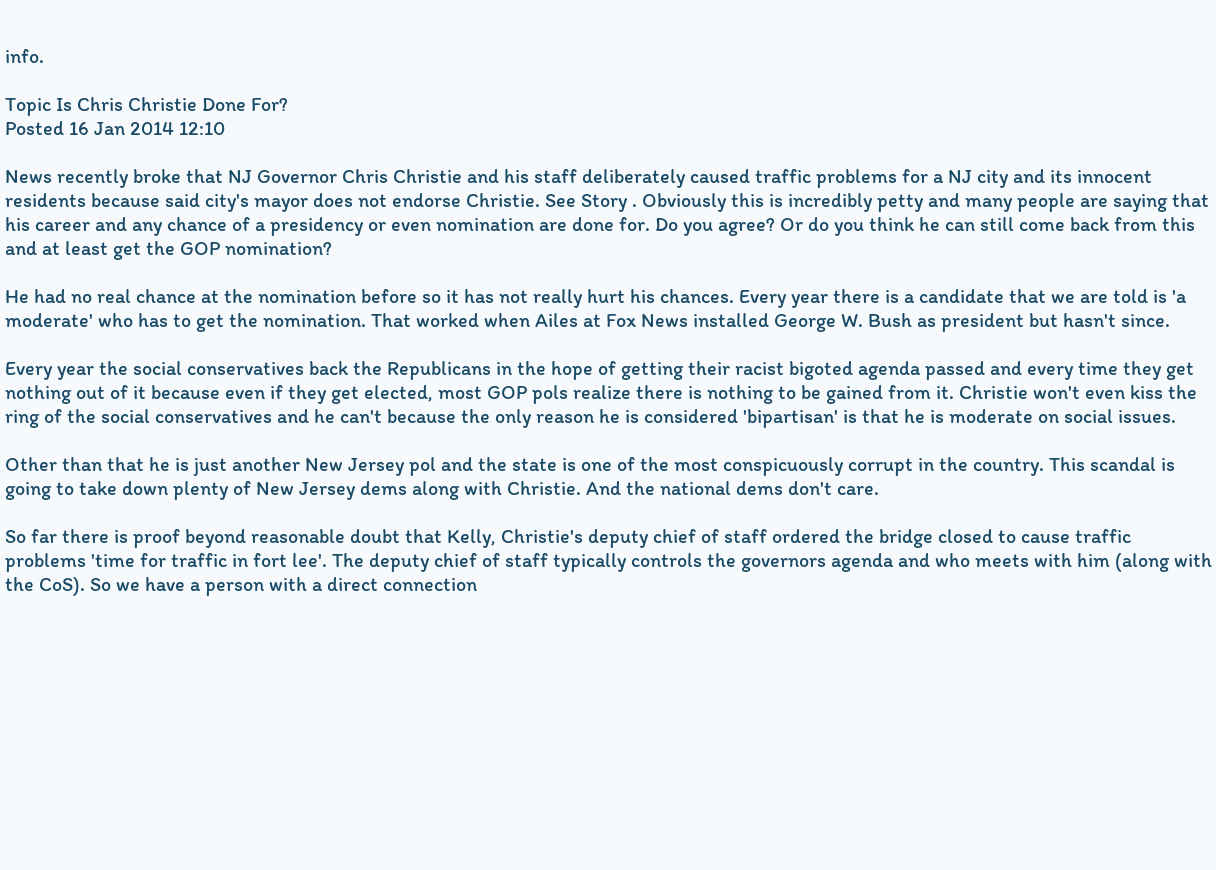info.

Topic Is Chris Christie Done For?
Posted 16 Jan 2014 12:10

News recently broke that NJ Governor Chris Christie and his staff deliberately caused traffic problems for a NJ city and its innocent residents because said city's mayor does not endorse Christie. See Story . Obviously this is incredibly petty and many people are saying that his career and any chance of a presidency or even nomination are done for. Do you agree? Or do you think he can still come back from this and at least get the GOP nomination?

He had no real chance at the nomination before so it has not really hurt his chances. Every year there is a candidate that we are told is 'a moderate' who has to get the nomination. That worked when Ailes at Fox News installed George W. Bush as president but hasn't since.

Every year the social conservatives back the Republicans in the hope of getting their racist bigoted agenda passed and every time they get nothing out of it because even if they get elected, most GOP pols realize there is nothing to be gained from it. Christie won't even kiss the ring of the social conservatives and he can't because the only reason he is considered 'bipartisan' is that he is moderate on social issues.

Other than that he is just another New Jersey pol and the state is one of the most conspicuously corrupt in the country. This scandal is going to take down plenty of New Jersey dems along with Christie. And the national dems don't care.

So far there is proof beyond reasonable doubt that Kelly, Christie's deputy chief of staff ordered the bridge closed to cause traffic problems 'time for traffic in fort lee'. The deputy chief of staff typically controls the governors agenda and who meets with him (along with the CoS). So we have a person with a direct connection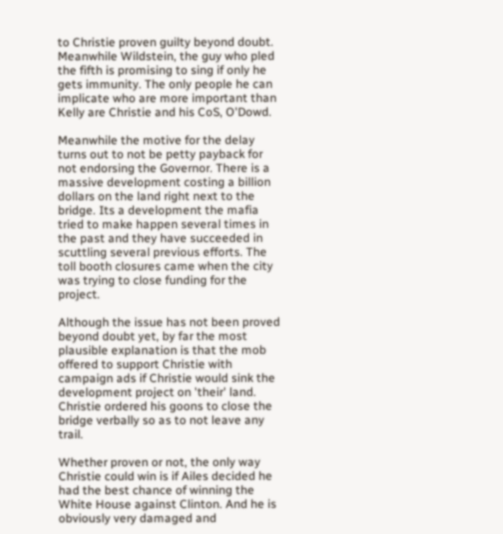to Christie proven guilty beyond doubt. Meanwhile Wildstein, the guy who pled the fifth is promising to sing if only he gets immunity. The only people he can implicate who are more important than Kelly are Christie and his CoS, O'Dowd.

Meanwhile the motive for the delay turns out to not be petty payback for not endorsing the Governor. There is a massive development costing a billion dollars on the land right next to the bridge. Its a development the mafia tried to make happen several times in the past and they have succeeded in scuttling several previous efforts. The toll booth closures came when the city was trying to close funding for the project.

Although the issue has not been proved beyond doubt yet, by far the most plausible explanation is that the mob offered to support Christie with campaign ads if Christie would sink the development project on 'their' land. Christie ordered his goons to close the bridge verbally so as to not leave any trail.

Whether proven or not, the only way Christie could win is if Ailes decided he had the best chance of winning the White House against Clinton. And he is obviously very damaged and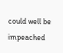could well be impeached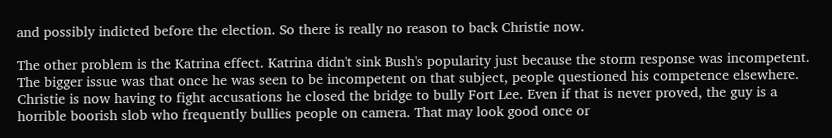and possibly indicted before the election. So there is really no reason to back Christie now.

The other problem is the Katrina effect. Katrina didn't sink Bush's popularity just because the storm response was incompetent. The bigger issue was that once he was seen to be incompetent on that subject, people questioned his competence elsewhere. Christie is now having to fight accusations he closed the bridge to bully Fort Lee. Even if that is never proved, the guy is a horrible boorish slob who frequently bullies people on camera. That may look good once or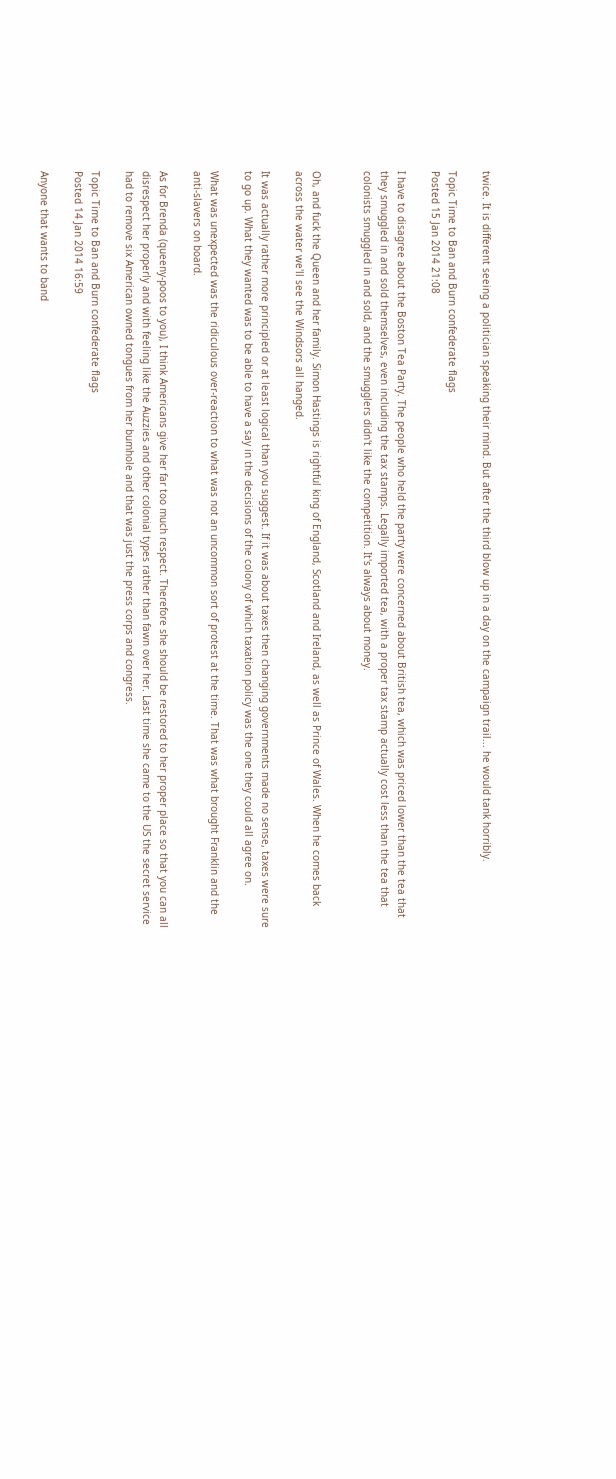twice. It is different seeing a politician speaking their mind. But after the third blow up in a day on the campaign trail... he would tank horribly.

Topic Time to Ban and Burn confederate flags
Posted 15 Jan 2014 21:08

I have to disagree about the Boston Tea Party. The people who held the party were concerned about British tea, which was priced lower than the tea that they smuggled in and sold themselves, even including the tax stamps. Legally imported tea, with a proper tax stamp actually cost less than the tea that colonists smuggled in and sold, and the smugglers didn't like the competition. It's always about money.


Oh, and fuck the Queen and her family. Simon Hastings is rightful king of England, Scotland and Ireland, as well as Prince of Wales. When he comes back across the water we'll see the Windsors all hanged.

It was actually rather more principled or at least logical than you suggest. If it was about taxes then changing governments made no sense, taxes were sure to go up. What they wanted was to be able to have a say in the decisions of the colony of which taxation policy was the one they could all agree on.

What was unexpected was the ridiculous over-reaction to what was not an uncommon sort of protest at the time. That was what brought Franklin and the anti-slavers on board.

As for Brenda (queeny-poos to you), I think Americans give her far too much respect. Therefore she should be restored to her proper place so that you can all disrespect her properly and with feeling like the Auzzies and other colonial types rather than fawn over her. Last time she came to the US the secret service had to remove six American owned tongues from her bumhole and that was just the press corps and congress.

Topic Time to Ban and Burn confederate flags
Posted 14 Jan 2014 16:59

Anyone that wants to band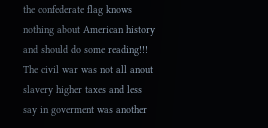the confederate flag knows nothing about American history and should do some reading!!! The civil war was not all anout slavery higher taxes and less say in goverment was another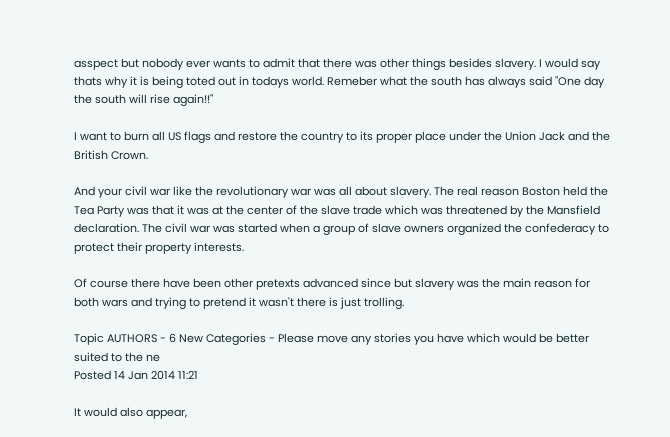asspect but nobody ever wants to admit that there was other things besides slavery. I would say thats why it is being toted out in todays world. Remeber what the south has always said "One day the south will rise again!!"

I want to burn all US flags and restore the country to its proper place under the Union Jack and the British Crown.

And your civil war like the revolutionary war was all about slavery. The real reason Boston held the Tea Party was that it was at the center of the slave trade which was threatened by the Mansfield declaration. The civil war was started when a group of slave owners organized the confederacy to protect their property interests.

Of course there have been other pretexts advanced since but slavery was the main reason for both wars and trying to pretend it wasn't there is just trolling.

Topic AUTHORS - 6 New Categories - Please move any stories you have which would be better suited to the ne
Posted 14 Jan 2014 11:21

It would also appear,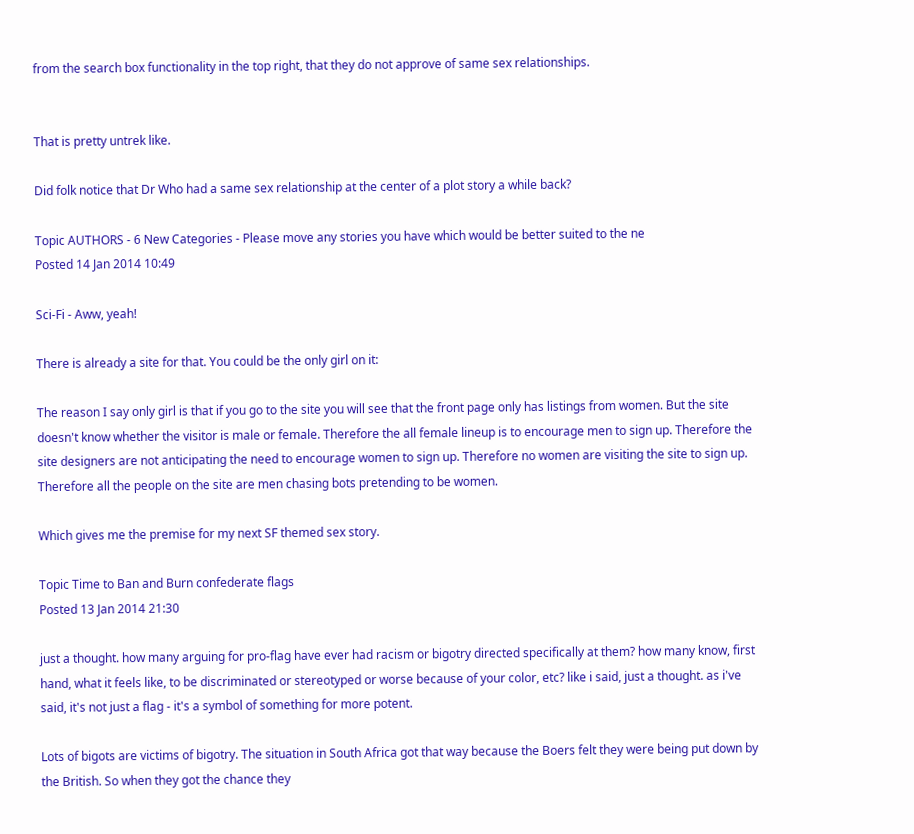from the search box functionality in the top right, that they do not approve of same sex relationships.


That is pretty untrek like.

Did folk notice that Dr Who had a same sex relationship at the center of a plot story a while back?

Topic AUTHORS - 6 New Categories - Please move any stories you have which would be better suited to the ne
Posted 14 Jan 2014 10:49

Sci-Fi - Aww, yeah!

There is already a site for that. You could be the only girl on it:

The reason I say only girl is that if you go to the site you will see that the front page only has listings from women. But the site doesn't know whether the visitor is male or female. Therefore the all female lineup is to encourage men to sign up. Therefore the site designers are not anticipating the need to encourage women to sign up. Therefore no women are visiting the site to sign up. Therefore all the people on the site are men chasing bots pretending to be women.

Which gives me the premise for my next SF themed sex story.

Topic Time to Ban and Burn confederate flags
Posted 13 Jan 2014 21:30

just a thought. how many arguing for pro-flag have ever had racism or bigotry directed specifically at them? how many know, first hand, what it feels like, to be discriminated or stereotyped or worse because of your color, etc? like i said, just a thought. as i've said, it's not just a flag - it's a symbol of something for more potent.

Lots of bigots are victims of bigotry. The situation in South Africa got that way because the Boers felt they were being put down by the British. So when they got the chance they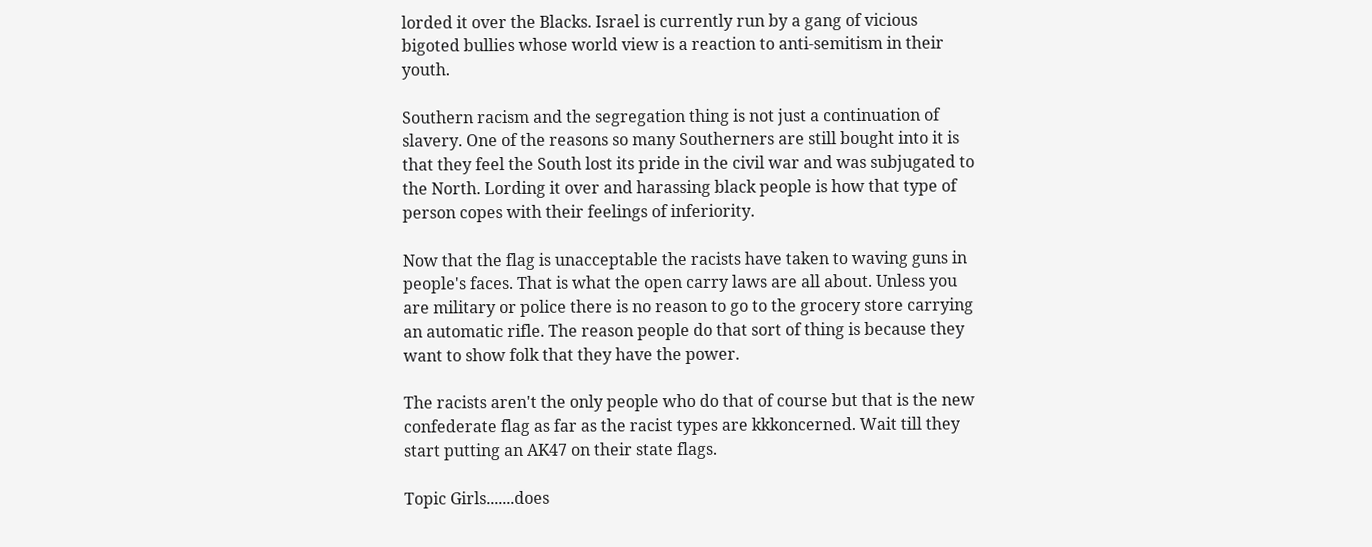lorded it over the Blacks. Israel is currently run by a gang of vicious bigoted bullies whose world view is a reaction to anti-semitism in their youth.

Southern racism and the segregation thing is not just a continuation of slavery. One of the reasons so many Southerners are still bought into it is that they feel the South lost its pride in the civil war and was subjugated to the North. Lording it over and harassing black people is how that type of person copes with their feelings of inferiority.

Now that the flag is unacceptable the racists have taken to waving guns in people's faces. That is what the open carry laws are all about. Unless you are military or police there is no reason to go to the grocery store carrying an automatic rifle. The reason people do that sort of thing is because they want to show folk that they have the power.

The racists aren't the only people who do that of course but that is the new confederate flag as far as the racist types are kkkoncerned. Wait till they start putting an AK47 on their state flags.

Topic Girls.......does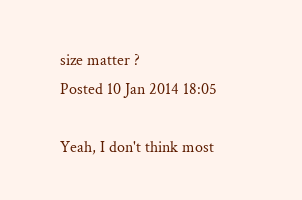size matter ?
Posted 10 Jan 2014 18:05

Yeah, I don't think most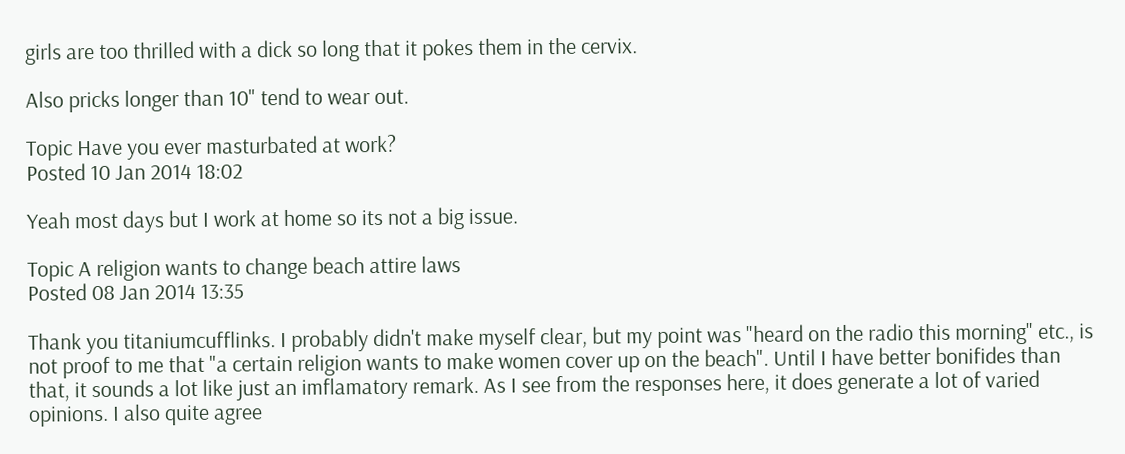girls are too thrilled with a dick so long that it pokes them in the cervix.

Also pricks longer than 10" tend to wear out.

Topic Have you ever masturbated at work?
Posted 10 Jan 2014 18:02

Yeah most days but I work at home so its not a big issue.

Topic A religion wants to change beach attire laws
Posted 08 Jan 2014 13:35

Thank you titaniumcufflinks. I probably didn't make myself clear, but my point was "heard on the radio this morning" etc., is not proof to me that "a certain religion wants to make women cover up on the beach". Until I have better bonifides than that, it sounds a lot like just an imflamatory remark. As I see from the responses here, it does generate a lot of varied opinions. I also quite agree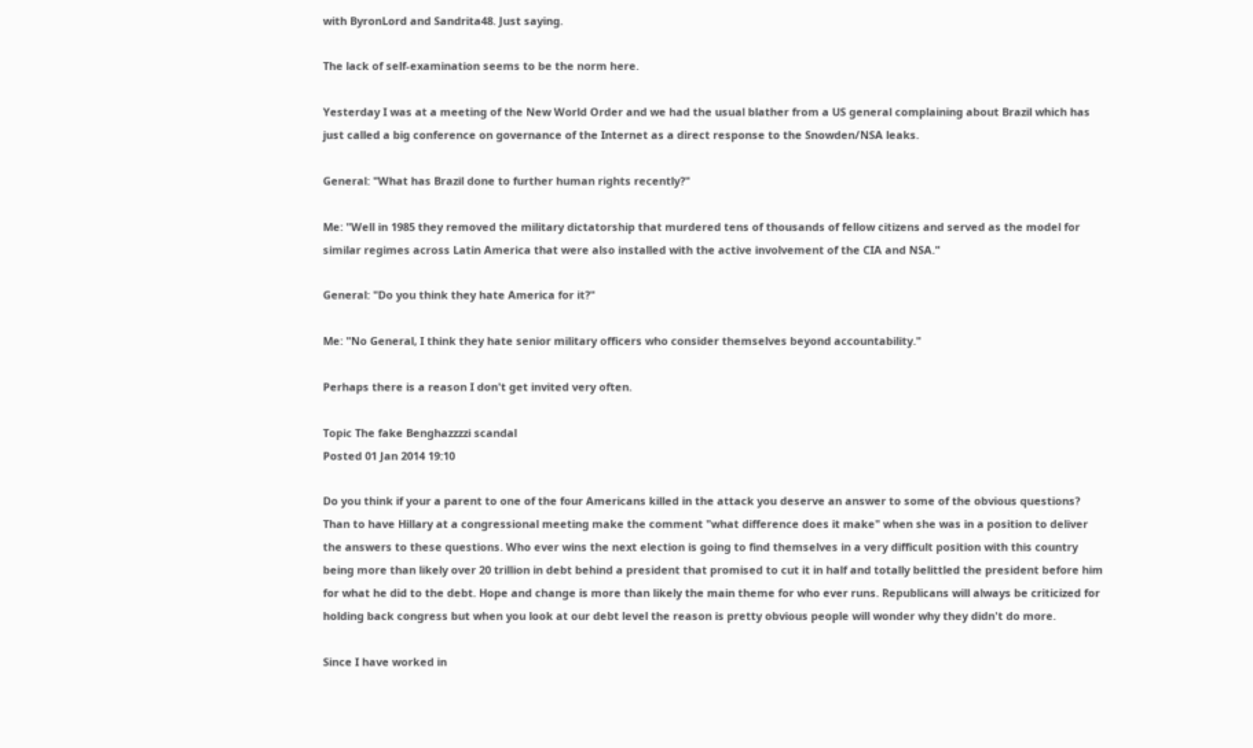with ByronLord and Sandrita48. Just saying.

The lack of self-examination seems to be the norm here.

Yesterday I was at a meeting of the New World Order and we had the usual blather from a US general complaining about Brazil which has just called a big conference on governance of the Internet as a direct response to the Snowden/NSA leaks.

General: "What has Brazil done to further human rights recently?"

Me: "Well in 1985 they removed the military dictatorship that murdered tens of thousands of fellow citizens and served as the model for similar regimes across Latin America that were also installed with the active involvement of the CIA and NSA."

General: "Do you think they hate America for it?"

Me: "No General, I think they hate senior military officers who consider themselves beyond accountability."

Perhaps there is a reason I don't get invited very often.

Topic The fake Benghazzzzi scandal
Posted 01 Jan 2014 19:10

Do you think if your a parent to one of the four Americans killed in the attack you deserve an answer to some of the obvious questions? Than to have Hillary at a congressional meeting make the comment "what difference does it make" when she was in a position to deliver the answers to these questions. Who ever wins the next election is going to find themselves in a very difficult position with this country being more than likely over 20 trillion in debt behind a president that promised to cut it in half and totally belittled the president before him for what he did to the debt. Hope and change is more than likely the main theme for who ever runs. Republicans will always be criticized for holding back congress but when you look at our debt level the reason is pretty obvious people will wonder why they didn't do more.

Since I have worked in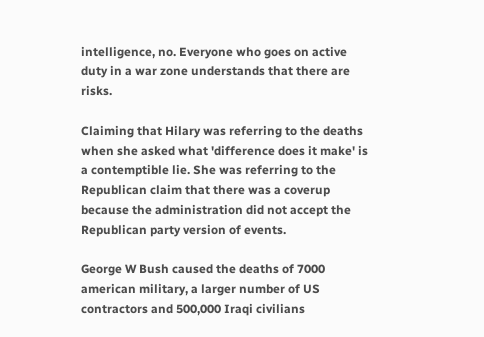intelligence, no. Everyone who goes on active duty in a war zone understands that there are risks.

Claiming that Hilary was referring to the deaths when she asked what 'difference does it make' is a contemptible lie. She was referring to the Republican claim that there was a coverup because the administration did not accept the Republican party version of events.

George W Bush caused the deaths of 7000 american military, a larger number of US contractors and 500,000 Iraqi civilians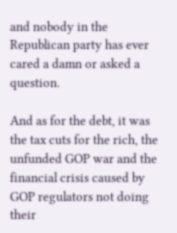and nobody in the Republican party has ever cared a damn or asked a question.

And as for the debt, it was the tax cuts for the rich, the unfunded GOP war and the financial crisis caused by GOP regulators not doing their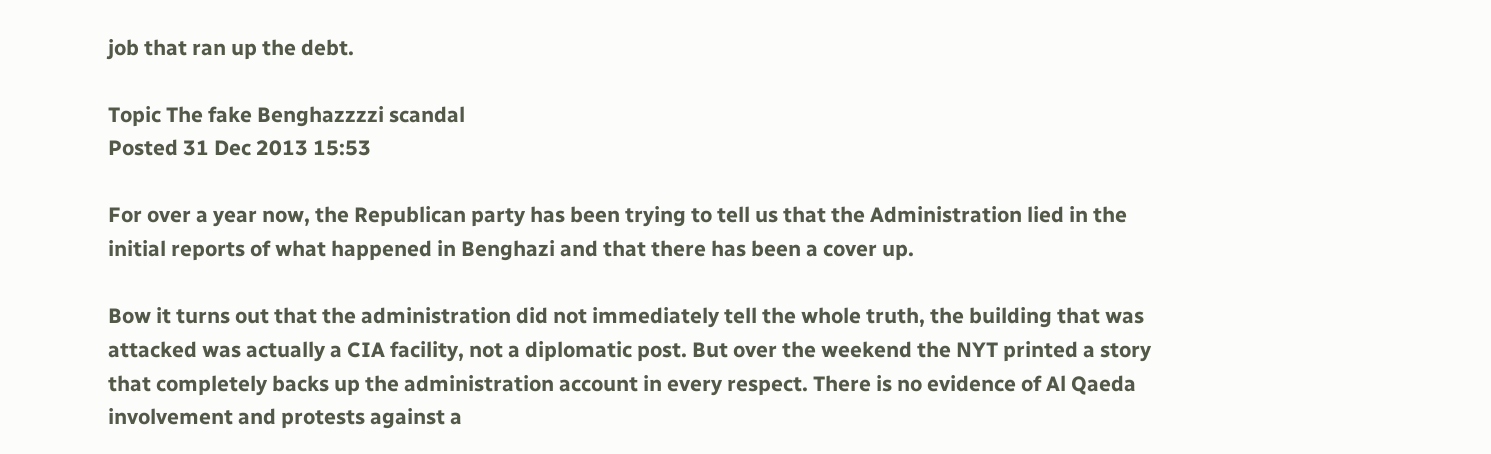job that ran up the debt.

Topic The fake Benghazzzzi scandal
Posted 31 Dec 2013 15:53

For over a year now, the Republican party has been trying to tell us that the Administration lied in the initial reports of what happened in Benghazi and that there has been a cover up.

Bow it turns out that the administration did not immediately tell the whole truth, the building that was attacked was actually a CIA facility, not a diplomatic post. But over the weekend the NYT printed a story that completely backs up the administration account in every respect. There is no evidence of Al Qaeda involvement and protests against a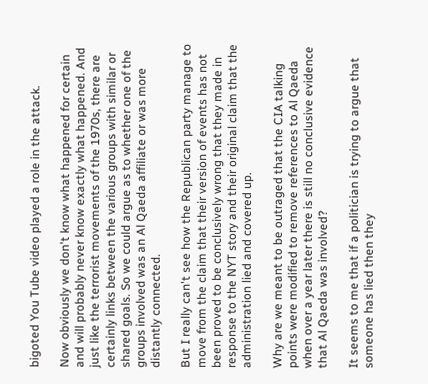bigoted You Tube video played a role in the attack.

Now obviously we don't know what happened for certain and will probably never know exactly what happened. And just like the terrorist movements of the 1970s, there are certainly links between the various groups with similar or shared goals. So we could argue as to whether one of the groups involved was an Al Qaeda affiliate or was more distantly connected.

But I really can't see how the Republican party manage to move from the claim that their version of events has not been proved to be conclusively wrong that they made in response to the NYT story and their original claim that the administration lied and covered up.

Why are we meant to be outraged that the CIA talking points were modified to remove references to Al Qaeda when over a year later there is still no conclusive evidence that Al Qaeda was involved?

It seems to me that if a politician is trying to argue that someone has lied then they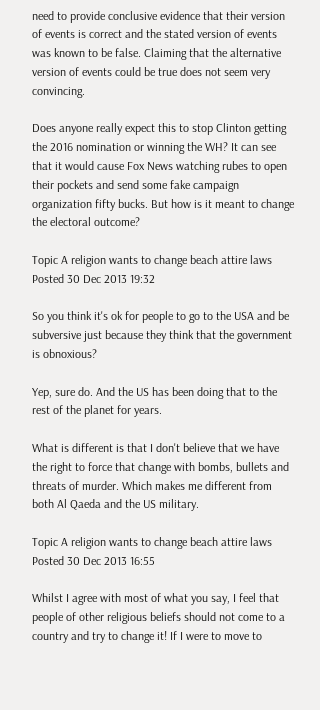need to provide conclusive evidence that their version of events is correct and the stated version of events was known to be false. Claiming that the alternative version of events could be true does not seem very convincing.

Does anyone really expect this to stop Clinton getting the 2016 nomination or winning the WH? It can see that it would cause Fox News watching rubes to open their pockets and send some fake campaign organization fifty bucks. But how is it meant to change the electoral outcome?

Topic A religion wants to change beach attire laws
Posted 30 Dec 2013 19:32

So you think it's ok for people to go to the USA and be subversive just because they think that the government is obnoxious?

Yep, sure do. And the US has been doing that to the rest of the planet for years.

What is different is that I don't believe that we have the right to force that change with bombs, bullets and threats of murder. Which makes me different from both Al Qaeda and the US military.

Topic A religion wants to change beach attire laws
Posted 30 Dec 2013 16:55

Whilst I agree with most of what you say, I feel that people of other religious beliefs should not come to a country and try to change it! If I were to move to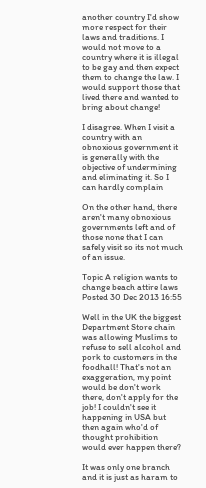another country I'd show more respect for their laws and traditions. I would not move to a country where it is illegal to be gay and then expect them to change the law. I would support those that lived there and wanted to bring about change!

I disagree. When I visit a country with an obnoxious government it is generally with the objective of undermining and eliminating it. So I can hardly complain

On the other hand, there aren't many obnoxious governments left and of those none that I can safely visit so its not much of an issue.

Topic A religion wants to change beach attire laws
Posted 30 Dec 2013 16:55

Well in the UK the biggest Department Store chain was allowing Muslims to refuse to sell alcohol and pork to customers in the foodhall! That's not an exaggeration, my point would be don't work there, don't apply for the job! I couldn't see it happening in USA but then again who'd of thought prohibition would ever happen there?

It was only one branch and it is just as haram to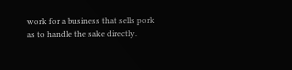work for a business that sells pork as to handle the sake directly.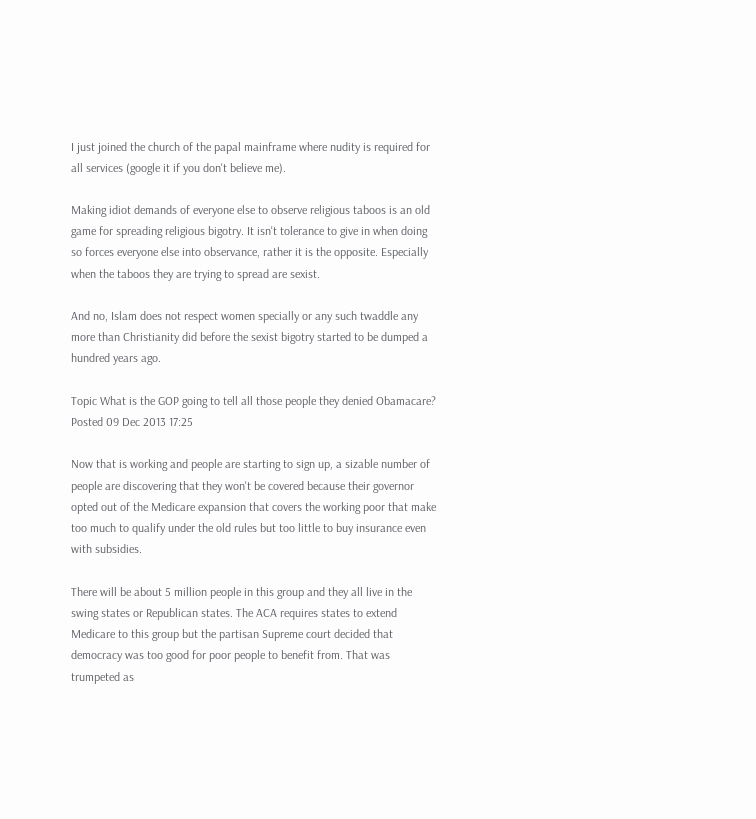I just joined the church of the papal mainframe where nudity is required for all services (google it if you don't believe me).

Making idiot demands of everyone else to observe religious taboos is an old game for spreading religious bigotry. It isn't tolerance to give in when doing so forces everyone else into observance, rather it is the opposite. Especially when the taboos they are trying to spread are sexist.

And no, Islam does not respect women specially or any such twaddle any more than Christianity did before the sexist bigotry started to be dumped a hundred years ago.

Topic What is the GOP going to tell all those people they denied Obamacare?
Posted 09 Dec 2013 17:25

Now that is working and people are starting to sign up, a sizable number of people are discovering that they won't be covered because their governor opted out of the Medicare expansion that covers the working poor that make too much to qualify under the old rules but too little to buy insurance even with subsidies.

There will be about 5 million people in this group and they all live in the swing states or Republican states. The ACA requires states to extend Medicare to this group but the partisan Supreme court decided that democracy was too good for poor people to benefit from. That was trumpeted as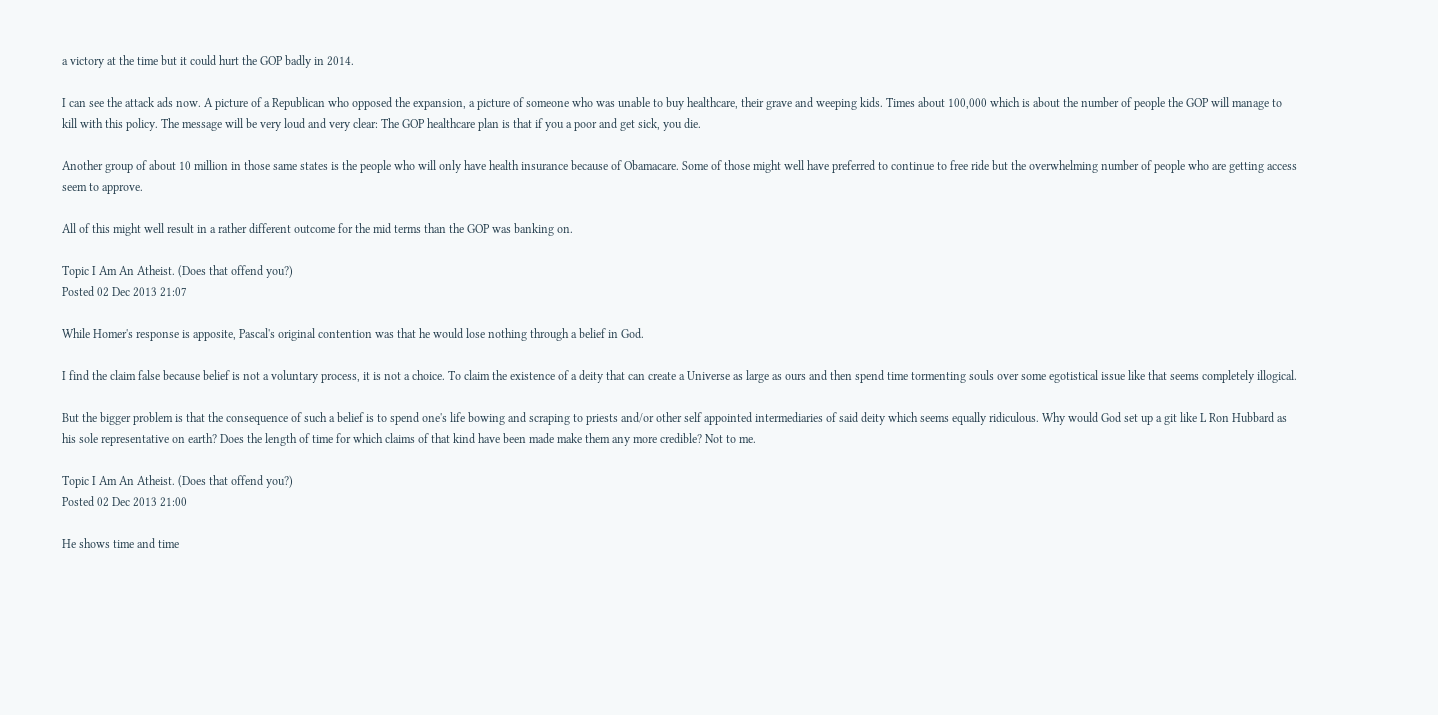a victory at the time but it could hurt the GOP badly in 2014.

I can see the attack ads now. A picture of a Republican who opposed the expansion, a picture of someone who was unable to buy healthcare, their grave and weeping kids. Times about 100,000 which is about the number of people the GOP will manage to kill with this policy. The message will be very loud and very clear: The GOP healthcare plan is that if you a poor and get sick, you die.

Another group of about 10 million in those same states is the people who will only have health insurance because of Obamacare. Some of those might well have preferred to continue to free ride but the overwhelming number of people who are getting access seem to approve.

All of this might well result in a rather different outcome for the mid terms than the GOP was banking on.

Topic I Am An Atheist. (Does that offend you?)
Posted 02 Dec 2013 21:07

While Homer's response is apposite, Pascal's original contention was that he would lose nothing through a belief in God.

I find the claim false because belief is not a voluntary process, it is not a choice. To claim the existence of a deity that can create a Universe as large as ours and then spend time tormenting souls over some egotistical issue like that seems completely illogical.

But the bigger problem is that the consequence of such a belief is to spend one's life bowing and scraping to priests and/or other self appointed intermediaries of said deity which seems equally ridiculous. Why would God set up a git like L Ron Hubbard as his sole representative on earth? Does the length of time for which claims of that kind have been made make them any more credible? Not to me.

Topic I Am An Atheist. (Does that offend you?)
Posted 02 Dec 2013 21:00

He shows time and time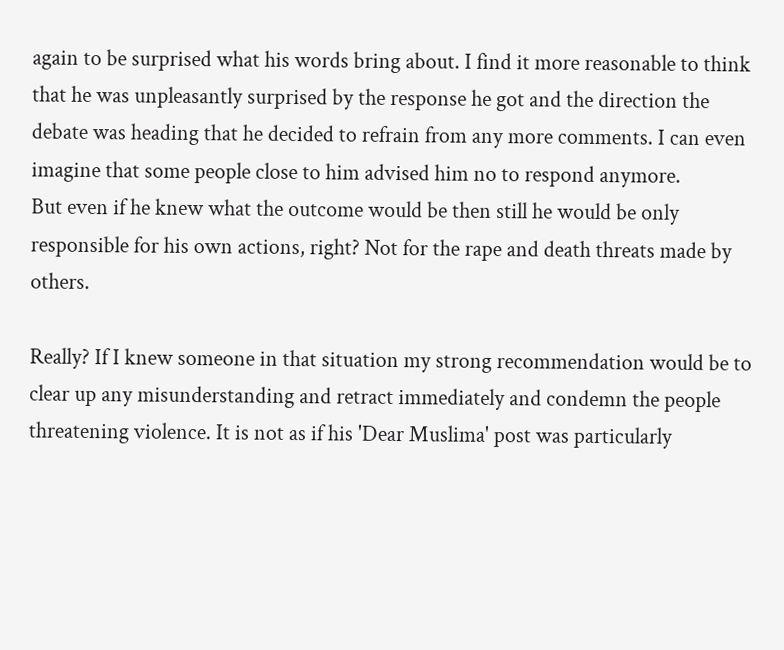again to be surprised what his words bring about. I find it more reasonable to think that he was unpleasantly surprised by the response he got and the direction the debate was heading that he decided to refrain from any more comments. I can even imagine that some people close to him advised him no to respond anymore.
But even if he knew what the outcome would be then still he would be only responsible for his own actions, right? Not for the rape and death threats made by others.

Really? If I knew someone in that situation my strong recommendation would be to clear up any misunderstanding and retract immediately and condemn the people threatening violence. It is not as if his 'Dear Muslima' post was particularly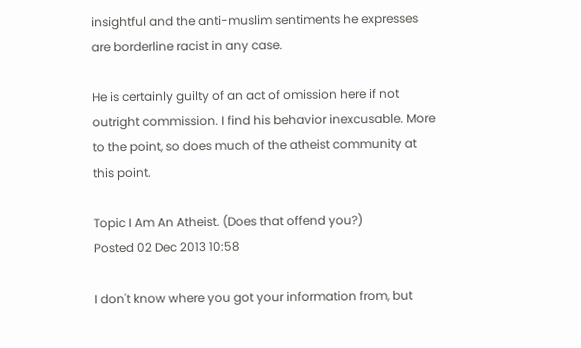insightful and the anti-muslim sentiments he expresses are borderline racist in any case.

He is certainly guilty of an act of omission here if not outright commission. I find his behavior inexcusable. More to the point, so does much of the atheist community at this point.

Topic I Am An Atheist. (Does that offend you?)
Posted 02 Dec 2013 10:58

I don't know where you got your information from, but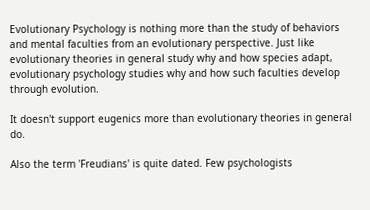Evolutionary Psychology is nothing more than the study of behaviors and mental faculties from an evolutionary perspective. Just like evolutionary theories in general study why and how species adapt, evolutionary psychology studies why and how such faculties develop through evolution.

It doesn't support eugenics more than evolutionary theories in general do.

Also the term 'Freudians' is quite dated. Few psychologists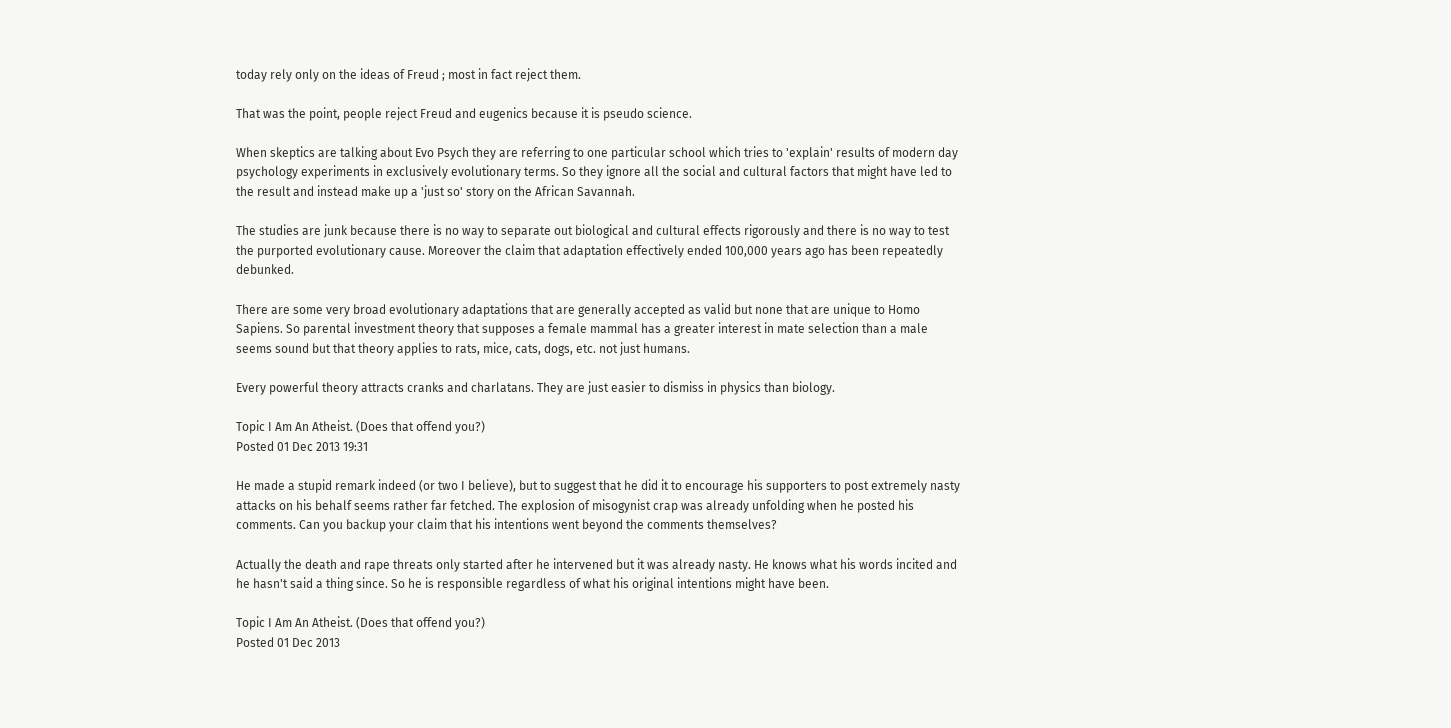today rely only on the ideas of Freud ; most in fact reject them.

That was the point, people reject Freud and eugenics because it is pseudo science.

When skeptics are talking about Evo Psych they are referring to one particular school which tries to 'explain' results of modern day psychology experiments in exclusively evolutionary terms. So they ignore all the social and cultural factors that might have led to the result and instead make up a 'just so' story on the African Savannah.

The studies are junk because there is no way to separate out biological and cultural effects rigorously and there is no way to test the purported evolutionary cause. Moreover the claim that adaptation effectively ended 100,000 years ago has been repeatedly debunked.

There are some very broad evolutionary adaptations that are generally accepted as valid but none that are unique to Homo Sapiens. So parental investment theory that supposes a female mammal has a greater interest in mate selection than a male seems sound but that theory applies to rats, mice, cats, dogs, etc. not just humans.

Every powerful theory attracts cranks and charlatans. They are just easier to dismiss in physics than biology.

Topic I Am An Atheist. (Does that offend you?)
Posted 01 Dec 2013 19:31

He made a stupid remark indeed (or two I believe), but to suggest that he did it to encourage his supporters to post extremely nasty attacks on his behalf seems rather far fetched. The explosion of misogynist crap was already unfolding when he posted his comments. Can you backup your claim that his intentions went beyond the comments themselves?

Actually the death and rape threats only started after he intervened but it was already nasty. He knows what his words incited and he hasn't said a thing since. So he is responsible regardless of what his original intentions might have been.

Topic I Am An Atheist. (Does that offend you?)
Posted 01 Dec 2013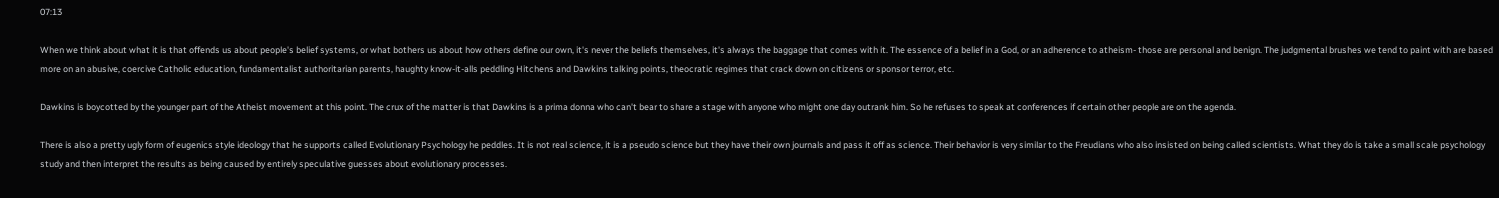07:13

When we think about what it is that offends us about people's belief systems, or what bothers us about how others define our own, it's never the beliefs themselves, it's always the baggage that comes with it. The essence of a belief in a God, or an adherence to atheism- those are personal and benign. The judgmental brushes we tend to paint with are based more on an abusive, coercive Catholic education, fundamentalist authoritarian parents, haughty know-it-alls peddling Hitchens and Dawkins talking points, theocratic regimes that crack down on citizens or sponsor terror, etc.

Dawkins is boycotted by the younger part of the Atheist movement at this point. The crux of the matter is that Dawkins is a prima donna who can't bear to share a stage with anyone who might one day outrank him. So he refuses to speak at conferences if certain other people are on the agenda.

There is also a pretty ugly form of eugenics style ideology that he supports called Evolutionary Psychology he peddles. It is not real science, it is a pseudo science but they have their own journals and pass it off as science. Their behavior is very similar to the Freudians who also insisted on being called scientists. What they do is take a small scale psychology study and then interpret the results as being caused by entirely speculative guesses about evolutionary processes.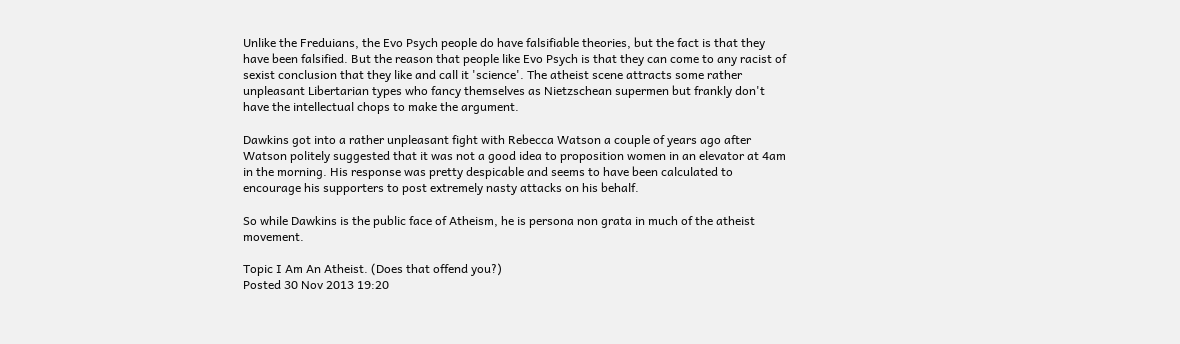Unlike the Freduians, the Evo Psych people do have falsifiable theories, but the fact is that they have been falsified. But the reason that people like Evo Psych is that they can come to any racist of sexist conclusion that they like and call it 'science'. The atheist scene attracts some rather unpleasant Libertarian types who fancy themselves as Nietzschean supermen but frankly don't have the intellectual chops to make the argument.

Dawkins got into a rather unpleasant fight with Rebecca Watson a couple of years ago after Watson politely suggested that it was not a good idea to proposition women in an elevator at 4am in the morning. His response was pretty despicable and seems to have been calculated to encourage his supporters to post extremely nasty attacks on his behalf.

So while Dawkins is the public face of Atheism, he is persona non grata in much of the atheist movement.

Topic I Am An Atheist. (Does that offend you?)
Posted 30 Nov 2013 19:20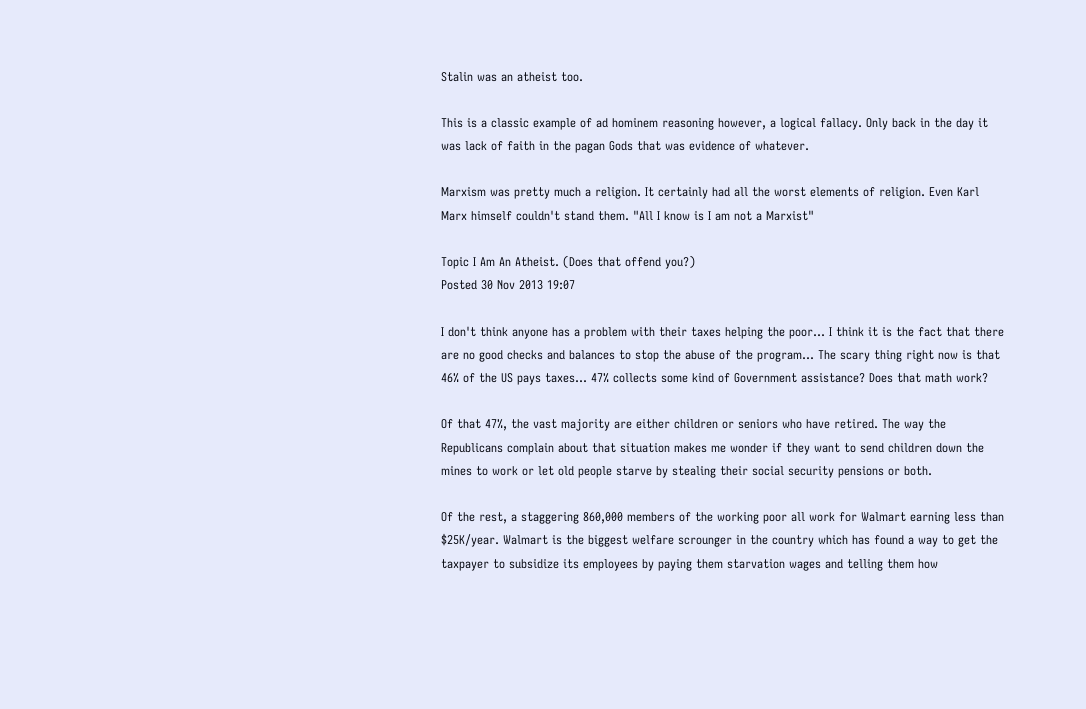Stalin was an atheist too.

This is a classic example of ad hominem reasoning however, a logical fallacy. Only back in the day it was lack of faith in the pagan Gods that was evidence of whatever.

Marxism was pretty much a religion. It certainly had all the worst elements of religion. Even Karl Marx himself couldn't stand them. "All I know is I am not a Marxist"

Topic I Am An Atheist. (Does that offend you?)
Posted 30 Nov 2013 19:07

I don't think anyone has a problem with their taxes helping the poor... I think it is the fact that there are no good checks and balances to stop the abuse of the program... The scary thing right now is that 46% of the US pays taxes... 47% collects some kind of Government assistance? Does that math work?

Of that 47%, the vast majority are either children or seniors who have retired. The way the Republicans complain about that situation makes me wonder if they want to send children down the mines to work or let old people starve by stealing their social security pensions or both.

Of the rest, a staggering 860,000 members of the working poor all work for Walmart earning less than $25K/year. Walmart is the biggest welfare scrounger in the country which has found a way to get the taxpayer to subsidize its employees by paying them starvation wages and telling them how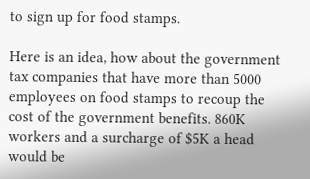to sign up for food stamps.

Here is an idea, how about the government tax companies that have more than 5000 employees on food stamps to recoup the cost of the government benefits. 860K workers and a surcharge of $5K a head would be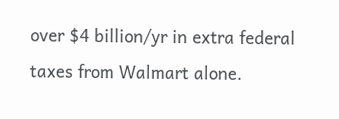over $4 billion/yr in extra federal taxes from Walmart alone.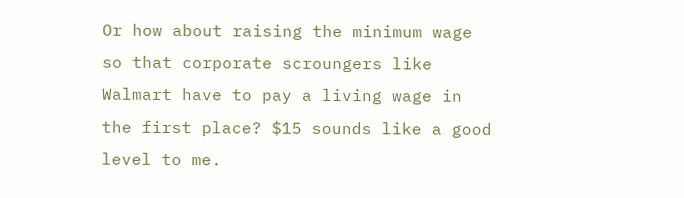Or how about raising the minimum wage so that corporate scroungers like Walmart have to pay a living wage in the first place? $15 sounds like a good level to me.